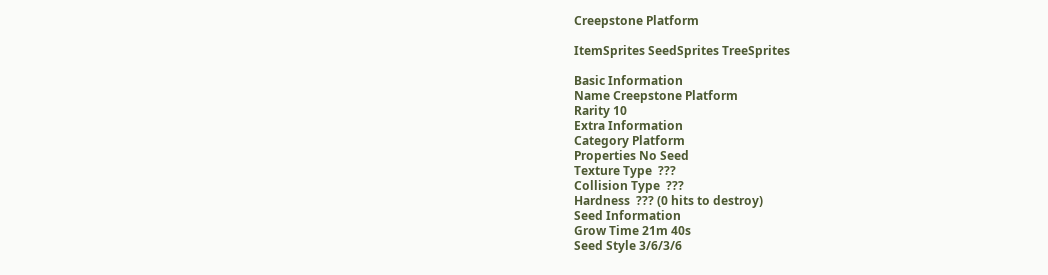Creepstone Platform

ItemSprites SeedSprites TreeSprites

Basic Information
Name Creepstone Platform
Rarity 10
Extra Information
Category Platform
Properties No Seed
Texture Type  ???
Collision Type  ???
Hardness  ??? (0 hits to destroy)
Seed Information
Grow Time 21m 40s
Seed Style 3/6/3/6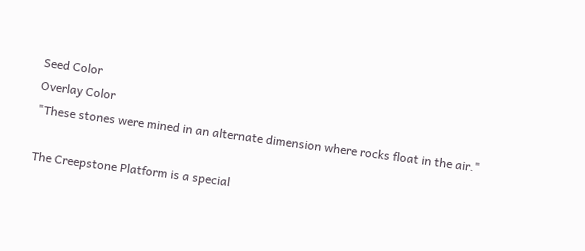Seed Color
Overlay Color
"These stones were mined in an alternate dimension where rocks float in the air."

The Creepstone Platform is a special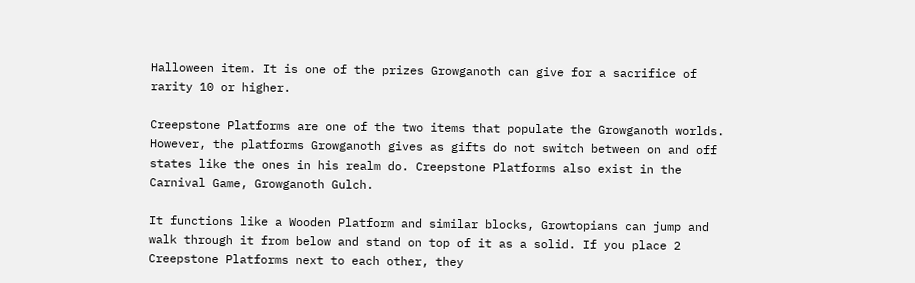Halloween item. It is one of the prizes Growganoth can give for a sacrifice of rarity 10 or higher.

Creepstone Platforms are one of the two items that populate the Growganoth worlds. However, the platforms Growganoth gives as gifts do not switch between on and off states like the ones in his realm do. Creepstone Platforms also exist in the Carnival Game, Growganoth Gulch.

It functions like a Wooden Platform and similar blocks, Growtopians can jump and walk through it from below and stand on top of it as a solid. If you place 2 Creepstone Platforms next to each other, they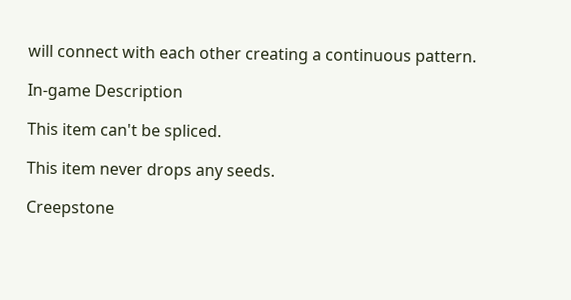will connect with each other creating a continuous pattern.

In-game Description

This item can't be spliced.

This item never drops any seeds.

Creepstone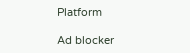Platform

Ad blocker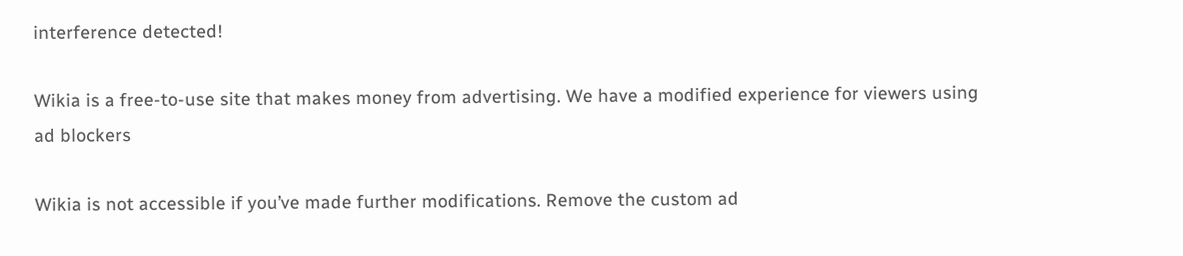interference detected!

Wikia is a free-to-use site that makes money from advertising. We have a modified experience for viewers using ad blockers

Wikia is not accessible if you’ve made further modifications. Remove the custom ad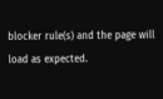blocker rule(s) and the page will load as expected.